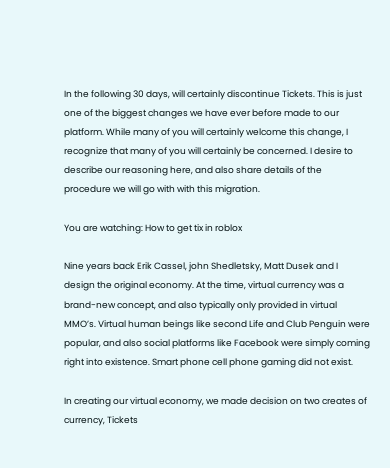In the following 30 days, will certainly discontinue Tickets. This is just one of the biggest changes we have ever before made to our platform. While many of you will certainly welcome this change, I recognize that many of you will certainly be concerned. I desire to describe our reasoning here, and also share details of the procedure we will go with with this migration.

You are watching: How to get tix in roblox

Nine years back Erik Cassel, john Shedletsky, Matt Dusek and I design the original economy. At the time, virtual currency was a brand-new concept, and also typically only provided in virtual MMO’s. Virtual human beings like second Life and Club Penguin were popular, and also social platforms like Facebook were simply coming right into existence. Smart phone cell phone gaming did not exist.

In creating our virtual economy, we made decision on two creates of currency, Tickets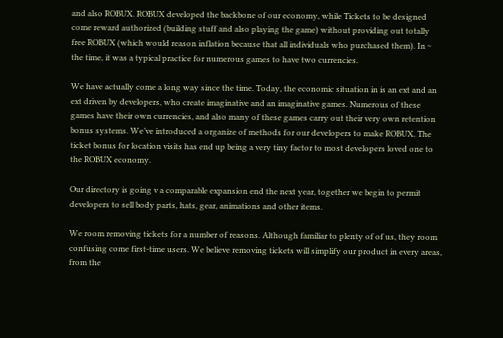and also ROBUX. ROBUX developed the backbone of our economy, while Tickets to be designed come reward authorized (building stuff and also playing the game) without providing out totally free ROBUX (which would reason inflation because that all individuals who purchased them). In ~ the time, it was a typical practice for numerous games to have two currencies.

We have actually come a long way since the time. Today, the economic situation in is an ext and an ext driven by developers, who create imaginative and an imaginative games. Numerous of these games have their own currencies, and also many of these games carry out their very own retention bonus systems. We’ve introduced a organize of methods for our developers to make ROBUX. The ticket bonus for location visits has end up being a very tiny factor to most developers loved one to the ROBUX economy.

Our directory is going v a comparable expansion end the next year, together we begin to permit developers to sell body parts, hats, gear, animations and other items.

We room removing tickets for a number of reasons. Although familiar to plenty of of us, they room confusing come first-time users. We believe removing tickets will simplify our product in every areas, from the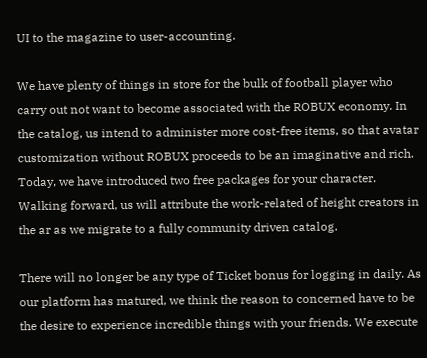UI to the magazine to user-accounting.

We have plenty of things in store for the bulk of football player who carry out not want to become associated with the ROBUX economy. In the catalog, us intend to administer more cost-free items, so that avatar customization without ROBUX proceeds to be an imaginative and rich. Today, we have introduced two free packages for your character. Walking forward, us will attribute the work-related of height creators in the ar as we migrate to a fully community driven catalog.

There will no longer be any type of Ticket bonus for logging in daily. As our platform has matured, we think the reason to concerned have to be the desire to experience incredible things with your friends. We execute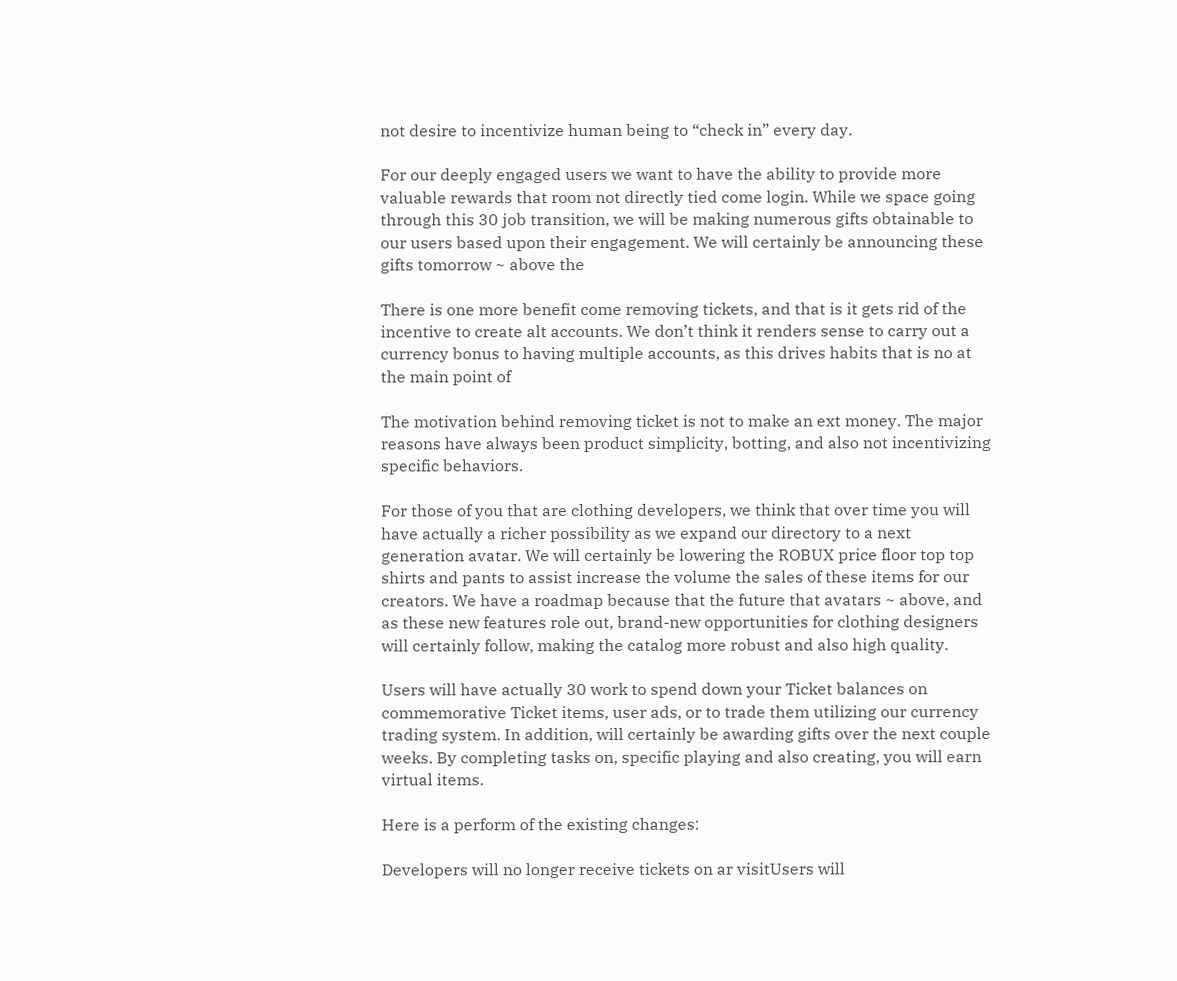not desire to incentivize human being to “check in” every day.

For our deeply engaged users we want to have the ability to provide more valuable rewards that room not directly tied come login. While we space going through this 30 job transition, we will be making numerous gifts obtainable to our users based upon their engagement. We will certainly be announcing these gifts tomorrow ~ above the

There is one more benefit come removing tickets, and that is it gets rid of the incentive to create alt accounts. We don’t think it renders sense to carry out a currency bonus to having multiple accounts, as this drives habits that is no at the main point of

The motivation behind removing ticket is not to make an ext money. The major reasons have always been product simplicity, botting, and also not incentivizing specific behaviors.

For those of you that are clothing developers, we think that over time you will have actually a richer possibility as we expand our directory to a next generation avatar. We will certainly be lowering the ROBUX price floor top top shirts and pants to assist increase the volume the sales of these items for our creators. We have a roadmap because that the future that avatars ~ above, and as these new features role out, brand-new opportunities for clothing designers will certainly follow, making the catalog more robust and also high quality.

Users will have actually 30 work to spend down your Ticket balances on commemorative Ticket items, user ads, or to trade them utilizing our currency trading system. In addition, will certainly be awarding gifts over the next couple weeks. By completing tasks on, specific playing and also creating, you will earn virtual items.

Here is a perform of the existing changes:

Developers will no longer receive tickets on ar visitUsers will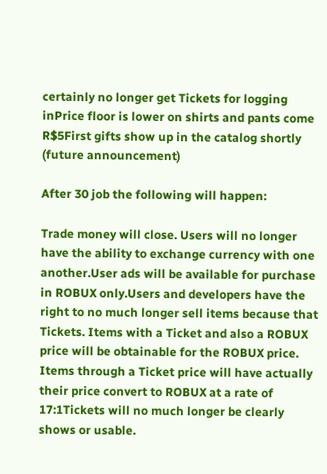certainly no longer get Tickets for logging inPrice floor is lower on shirts and pants come R$5First gifts show up in the catalog shortly (future announcement)

After 30 job the following will happen:

Trade money will close. Users will no longer have the ability to exchange currency with one another.User ads will be available for purchase in ROBUX only.Users and developers have the right to no much longer sell items because that Tickets. Items with a Ticket and also a ROBUX price will be obtainable for the ROBUX price. Items through a Ticket price will have actually their price convert to ROBUX at a rate of 17:1Tickets will no much longer be clearly shows or usable.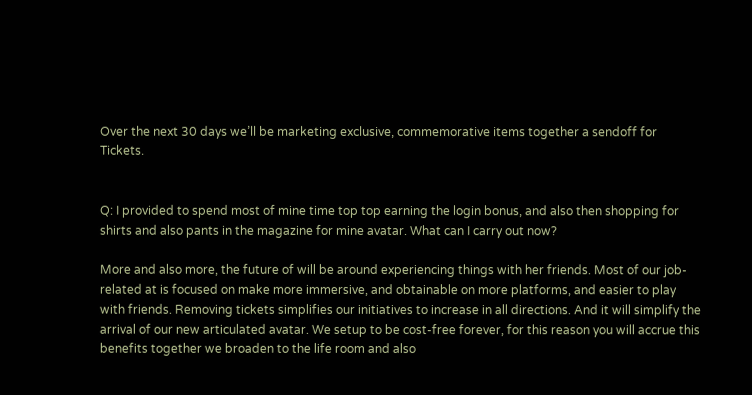Over the next 30 days we’ll be marketing exclusive, commemorative items together a sendoff for Tickets.


Q: I provided to spend most of mine time top top earning the login bonus, and also then shopping for shirts and also pants in the magazine for mine avatar. What can I carry out now?

More and also more, the future of will be around experiencing things with her friends. Most of our job-related at is focused on make more immersive, and obtainable on more platforms, and easier to play with friends. Removing tickets simplifies our initiatives to increase in all directions. And it will simplify the arrival of our new articulated avatar. We setup to be cost-free forever, for this reason you will accrue this benefits together we broaden to the life room and also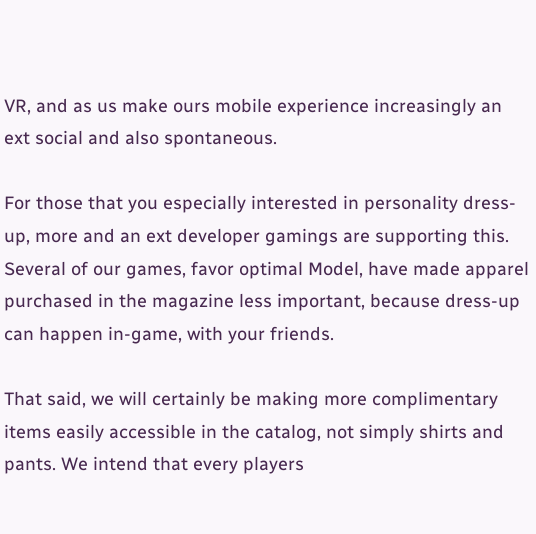VR, and as us make ours mobile experience increasingly an ext social and also spontaneous.

For those that you especially interested in personality dress-up, more and an ext developer gamings are supporting this. Several of our games, favor optimal Model, have made apparel purchased in the magazine less important, because dress-up can happen in-game, with your friends.

That said, we will certainly be making more complimentary items easily accessible in the catalog, not simply shirts and pants. We intend that every players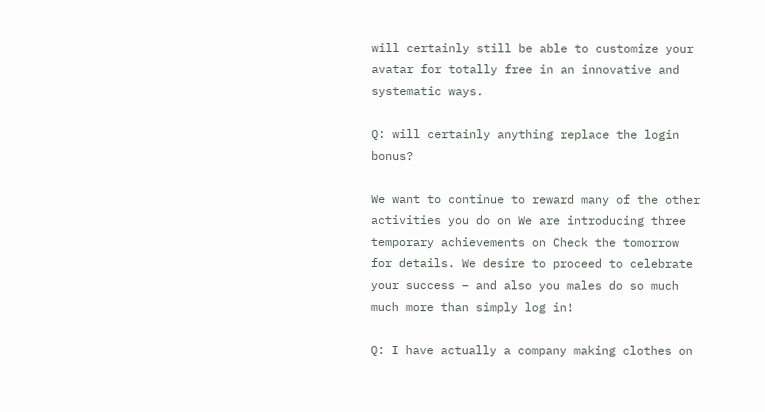will certainly still be able to customize your avatar for totally free in an innovative and systematic ways.

Q: will certainly anything replace the login bonus?

We want to continue to reward many of the other activities you do on We are introducing three temporary achievements on Check the tomorrow for details. We desire to proceed to celebrate your success – and also you males do so much much more than simply log in!

Q: I have actually a company making clothes on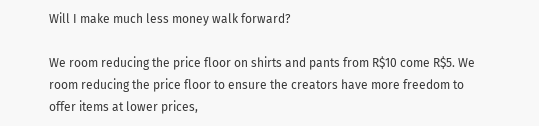Will I make much less money walk forward?

We room reducing the price floor on shirts and pants from R$10 come R$5. We room reducing the price floor to ensure the creators have more freedom to offer items at lower prices,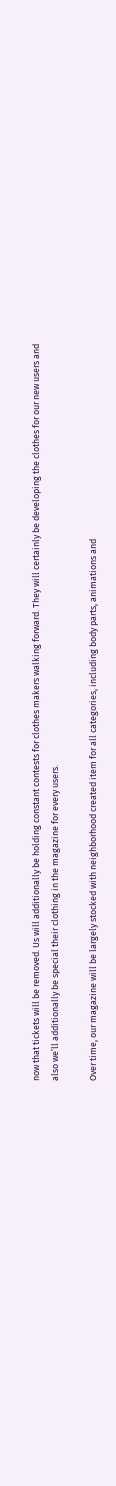now that tickets will be removed. Us will additionally be holding constant contests for clothes makers walking forward. They will certainly be developing the clothes for our new users and also we’ll additionally be special their clothing in the magazine for every users.

Over time, our magazine will be largely stocked with neighborhood created item for all categories, including body parts, animations and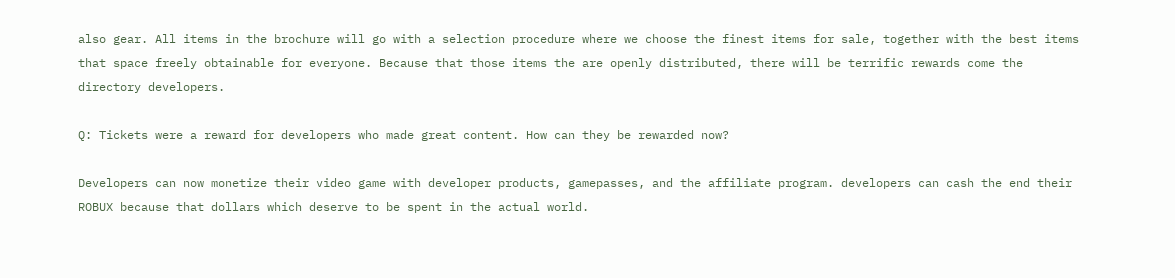also gear. All items in the brochure will go with a selection procedure where we choose the finest items for sale, together with the best items that space freely obtainable for everyone. Because that those items the are openly distributed, there will be terrific rewards come the directory developers.

Q: Tickets were a reward for developers who made great content. How can they be rewarded now?

Developers can now monetize their video game with developer products, gamepasses, and the affiliate program. developers can cash the end their ROBUX because that dollars which deserve to be spent in the actual world.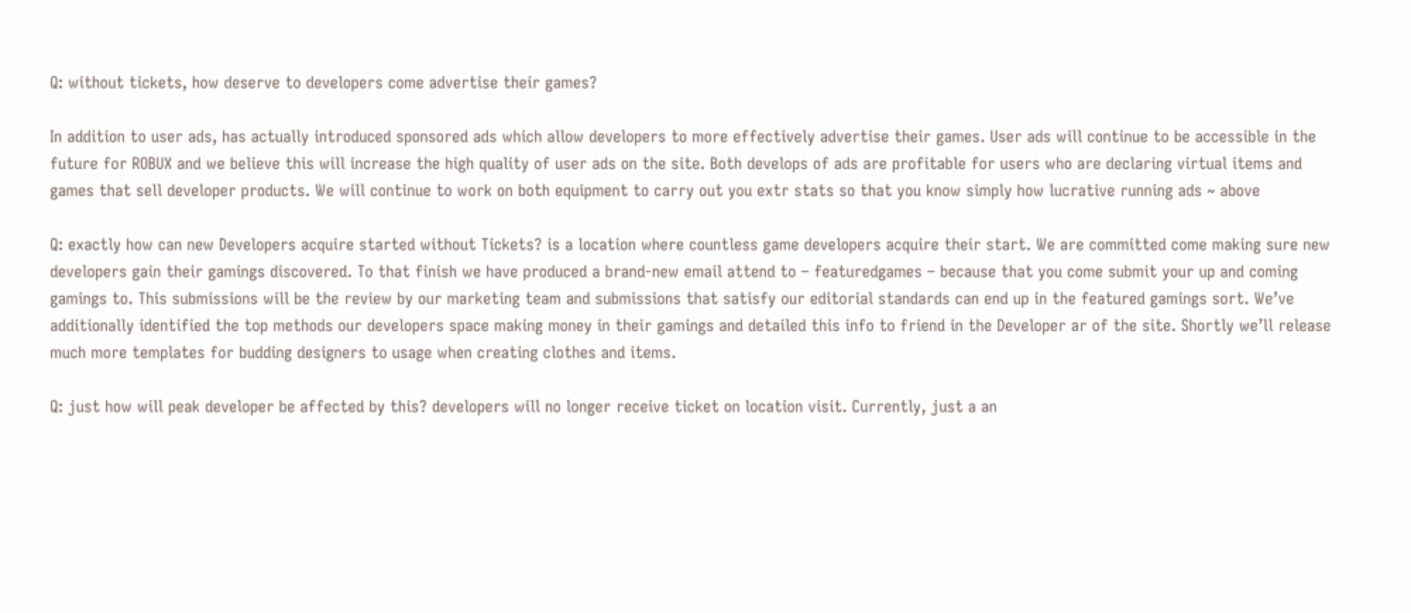Q: without tickets, how deserve to developers come advertise their games?

In addition to user ads, has actually introduced sponsored ads which allow developers to more effectively advertise their games. User ads will continue to be accessible in the future for ROBUX and we believe this will increase the high quality of user ads on the site. Both develops of ads are profitable for users who are declaring virtual items and games that sell developer products. We will continue to work on both equipment to carry out you extr stats so that you know simply how lucrative running ads ~ above

Q: exactly how can new Developers acquire started without Tickets? is a location where countless game developers acquire their start. We are committed come making sure new developers gain their gamings discovered. To that finish we have produced a brand-new email attend to – featuredgames – because that you come submit your up and coming gamings to. This submissions will be the review by our marketing team and submissions that satisfy our editorial standards can end up in the featured gamings sort. We’ve additionally identified the top methods our developers space making money in their gamings and detailed this info to friend in the Developer ar of the site. Shortly we’ll release much more templates for budding designers to usage when creating clothes and items.

Q: just how will peak developer be affected by this? developers will no longer receive ticket on location visit. Currently, just a an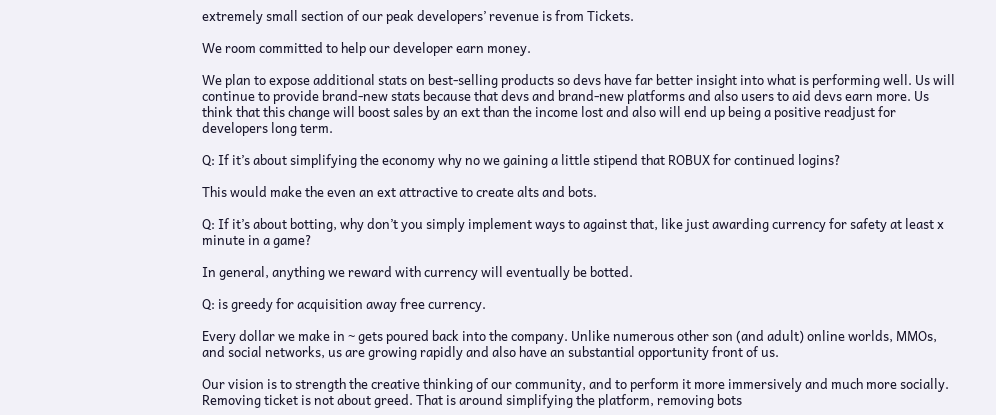extremely small section of our peak developers’ revenue is from Tickets.

We room committed to help our developer earn money.

We plan to expose additional stats on best-selling products so devs have far better insight into what is performing well. Us will continue to provide brand-new stats because that devs and brand-new platforms and also users to aid devs earn more. Us think that this change will boost sales by an ext than the income lost and also will end up being a positive readjust for developers long term.

Q: If it’s about simplifying the economy why no we gaining a little stipend that ROBUX for continued logins?

This would make the even an ext attractive to create alts and bots.

Q: If it’s about botting, why don’t you simply implement ways to against that, like just awarding currency for safety at least x minute in a game?

In general, anything we reward with currency will eventually be botted.

Q: is greedy for acquisition away free currency.

Every dollar we make in ~ gets poured back into the company. Unlike numerous other son (and adult) online worlds, MMOs, and social networks, us are growing rapidly and also have an substantial opportunity front of us.

Our vision is to strength the creative thinking of our community, and to perform it more immersively and much more socially. Removing ticket is not about greed. That is around simplifying the platform, removing bots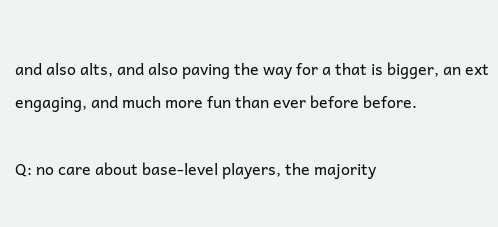and also alts, and also paving the way for a that is bigger, an ext engaging, and much more fun than ever before before.

Q: no care about base-level players, the majority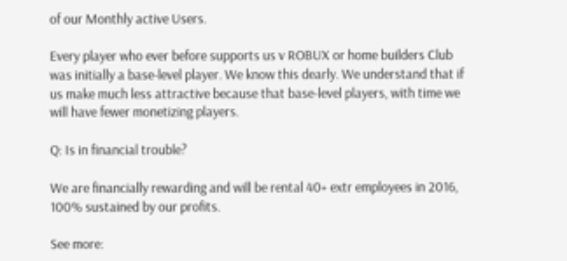of our Monthly active Users.

Every player who ever before supports us v ROBUX or home builders Club was initially a base-level player. We know this dearly. We understand that if us make much less attractive because that base-level players, with time we will have fewer monetizing players.

Q: Is in financial trouble?

We are financially rewarding and will be rental 40+ extr employees in 2016, 100% sustained by our profits.

See more: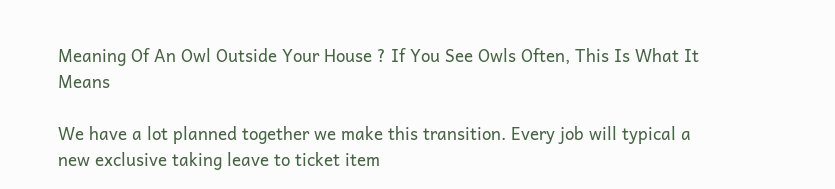Meaning Of An Owl Outside Your House ? If You See Owls Often, This Is What It Means

We have a lot planned together we make this transition. Every job will typical a new exclusive taking leave to ticket item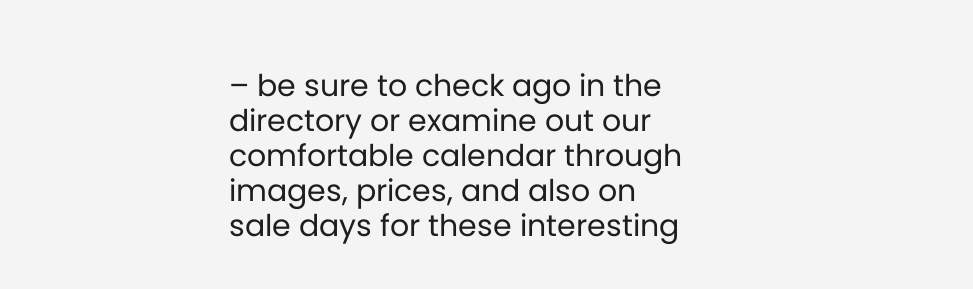– be sure to check ago in the directory or examine out our comfortable calendar through images, prices, and also on sale days for these interesting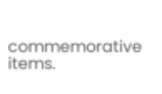commemorative items.